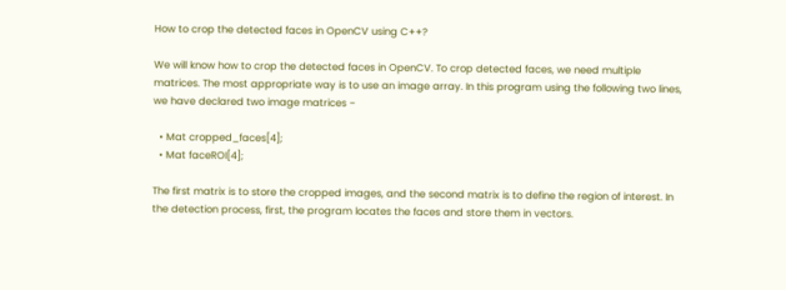How to crop the detected faces in OpenCV using C++?

We will know how to crop the detected faces in OpenCV. To crop detected faces, we need multiple matrices. The most appropriate way is to use an image array. In this program using the following two lines, we have declared two image matrices −

  • Mat cropped_faces[4];
  • Mat faceROI[4];

The first matrix is to store the cropped images, and the second matrix is to define the region of interest. In the detection process, first, the program locates the faces and store them in vectors.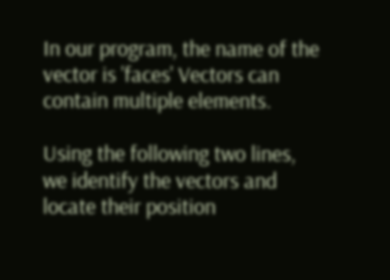In our program, the name of the vector is 'faces' Vectors can contain multiple elements.

Using the following two lines, we identify the vectors and locate their position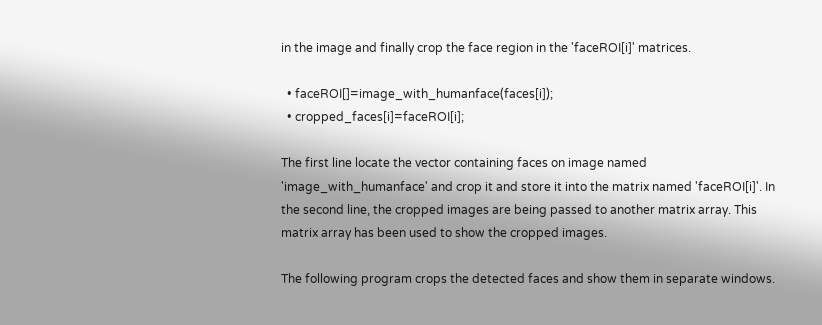in the image and finally crop the face region in the 'faceROI[i]' matrices.

  • faceROI[]=image_with_humanface(faces[i]);
  • cropped_faces[i]=faceROI[i];

The first line locate the vector containing faces on image named 'image_with_humanface' and crop it and store it into the matrix named 'faceROI[i]'. In the second line, the cropped images are being passed to another matrix array. This matrix array has been used to show the cropped images.

The following program crops the detected faces and show them in separate windows.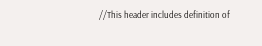//This header includes definition of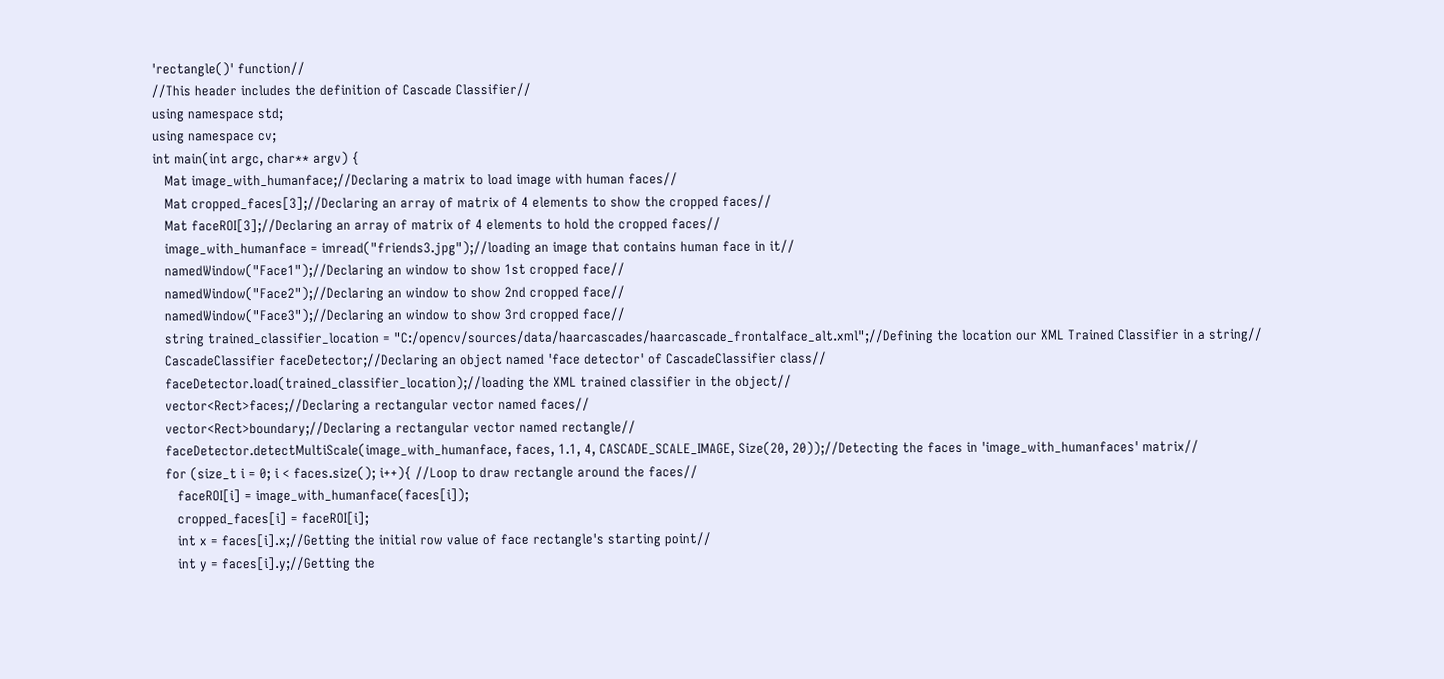'rectangle()' function//
//This header includes the definition of Cascade Classifier//
using namespace std;
using namespace cv;
int main(int argc, char** argv) {
   Mat image_with_humanface;//Declaring a matrix to load image with human faces//
   Mat cropped_faces[3];//Declaring an array of matrix of 4 elements to show the cropped faces//
   Mat faceROI[3];//Declaring an array of matrix of 4 elements to hold the cropped faces//
   image_with_humanface = imread("friends3.jpg");//loading an image that contains human face in it//
   namedWindow("Face1");//Declaring an window to show 1st cropped face//
   namedWindow("Face2");//Declaring an window to show 2nd cropped face//
   namedWindow("Face3");//Declaring an window to show 3rd cropped face//
   string trained_classifier_location = "C:/opencv/sources/data/haarcascades/haarcascade_frontalface_alt.xml";//Defining the location our XML Trained Classifier in a string//
   CascadeClassifier faceDetector;//Declaring an object named 'face detector' of CascadeClassifier class//
   faceDetector.load(trained_classifier_location);//loading the XML trained classifier in the object//
   vector<Rect>faces;//Declaring a rectangular vector named faces//
   vector<Rect>boundary;//Declaring a rectangular vector named rectangle//
   faceDetector.detectMultiScale(image_with_humanface, faces, 1.1, 4, CASCADE_SCALE_IMAGE, Size(20, 20));//Detecting the faces in 'image_with_humanfaces' matrix//
   for (size_t i = 0; i < faces.size(); i++){ //Loop to draw rectangle around the faces//
      faceROI[i] = image_with_humanface(faces[i]);
      cropped_faces[i] = faceROI[i];
      int x = faces[i].x;//Getting the initial row value of face rectangle's starting point//
      int y = faces[i].y;//Getting the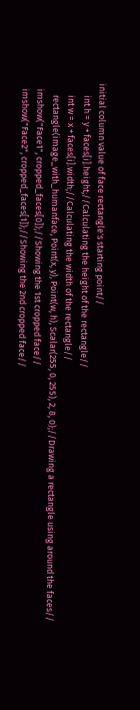initial column value of face rectangle's starting point//
      int h = y + faces[i].height;//Calculating the height of the rectangle//
      int w = x + faces[i].width;//Calculating the width of the rectangle//
      rectangle(image_with_humanface, Point(x, y), Point(w, h), Scalar(255, 0, 255), 2, 8, 0);//Drawing a rectangle using around the faces//
   imshow("Face1", cropped_faces[0]);//Showing the 1st cropped face//
   imshow("Face2", cropped_faces[1]);//Showing the 2nd cropped face//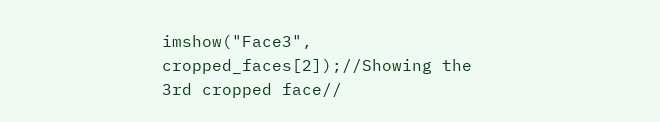imshow("Face3", cropped_faces[2]);//Showing the 3rd cropped face//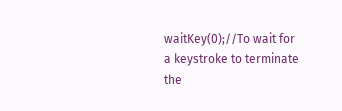waitKey(0);//To wait for a keystroke to terminate the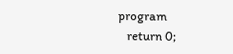program
   return 0;